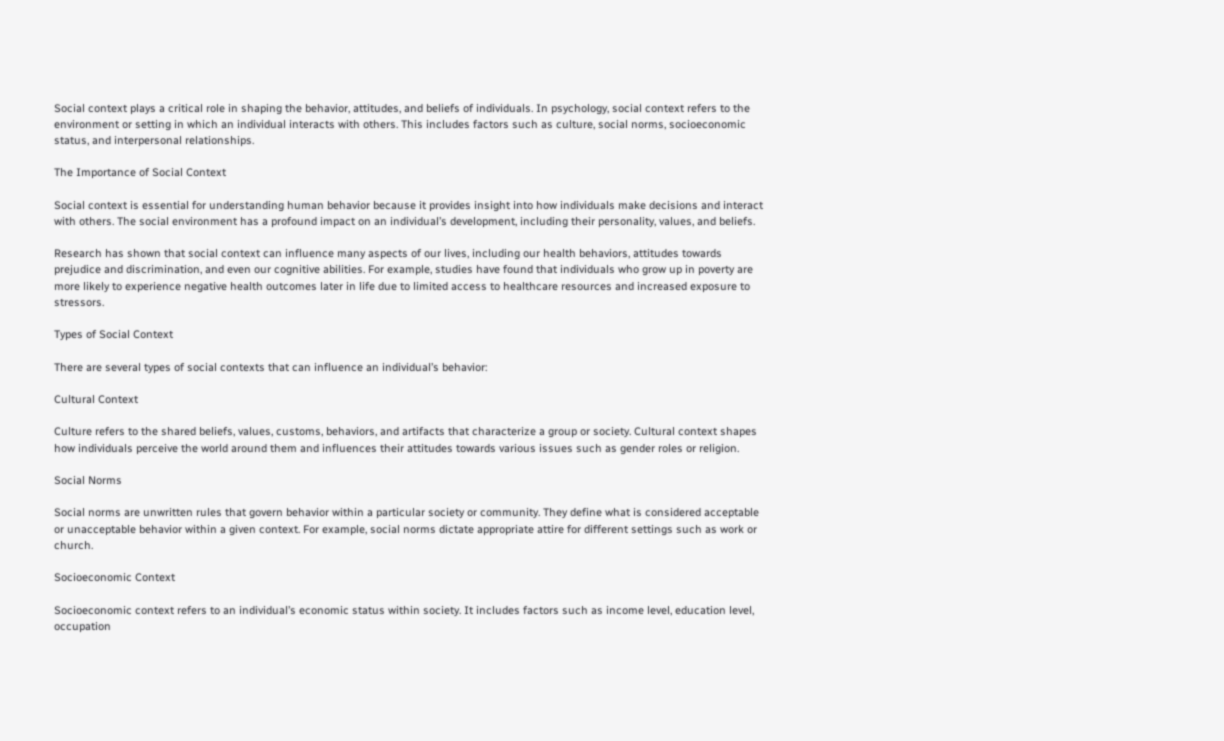Social context plays a critical role in shaping the behavior, attitudes, and beliefs of individuals. In psychology, social context refers to the environment or setting in which an individual interacts with others. This includes factors such as culture, social norms, socioeconomic status, and interpersonal relationships.

The Importance of Social Context

Social context is essential for understanding human behavior because it provides insight into how individuals make decisions and interact with others. The social environment has a profound impact on an individual’s development, including their personality, values, and beliefs.

Research has shown that social context can influence many aspects of our lives, including our health behaviors, attitudes towards prejudice and discrimination, and even our cognitive abilities. For example, studies have found that individuals who grow up in poverty are more likely to experience negative health outcomes later in life due to limited access to healthcare resources and increased exposure to stressors.

Types of Social Context

There are several types of social contexts that can influence an individual’s behavior:

Cultural Context

Culture refers to the shared beliefs, values, customs, behaviors, and artifacts that characterize a group or society. Cultural context shapes how individuals perceive the world around them and influences their attitudes towards various issues such as gender roles or religion.

Social Norms

Social norms are unwritten rules that govern behavior within a particular society or community. They define what is considered acceptable or unacceptable behavior within a given context. For example, social norms dictate appropriate attire for different settings such as work or church.

Socioeconomic Context

Socioeconomic context refers to an individual’s economic status within society. It includes factors such as income level, education level, occupation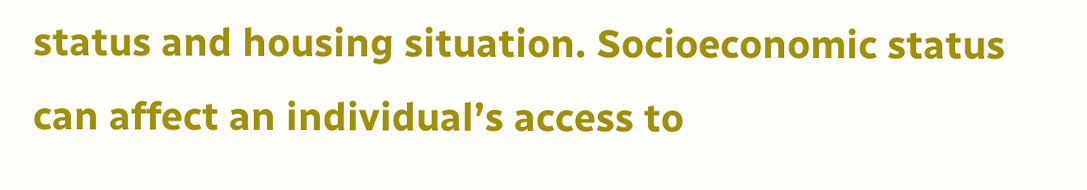status and housing situation. Socioeconomic status can affect an individual’s access to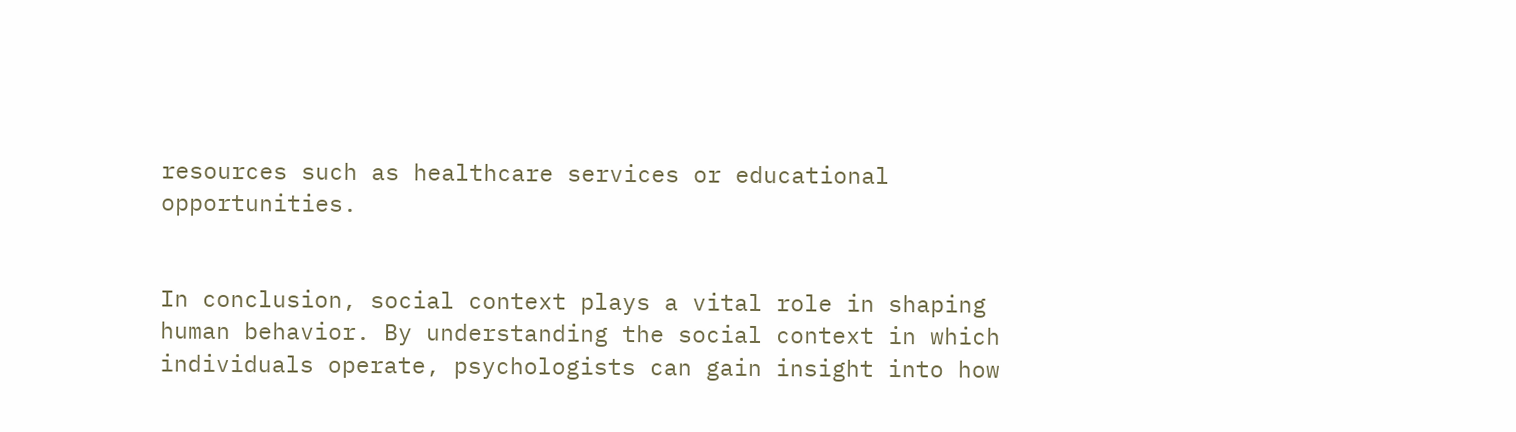resources such as healthcare services or educational opportunities.


In conclusion, social context plays a vital role in shaping human behavior. By understanding the social context in which individuals operate, psychologists can gain insight into how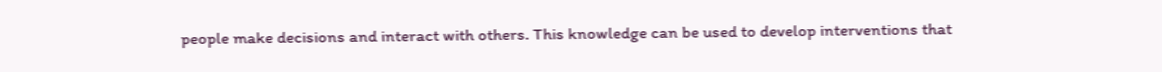people make decisions and interact with others. This knowledge can be used to develop interventions that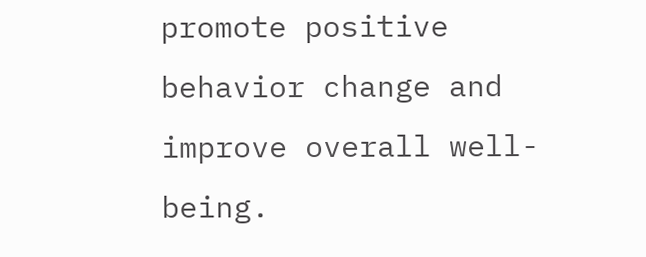promote positive behavior change and improve overall well-being.